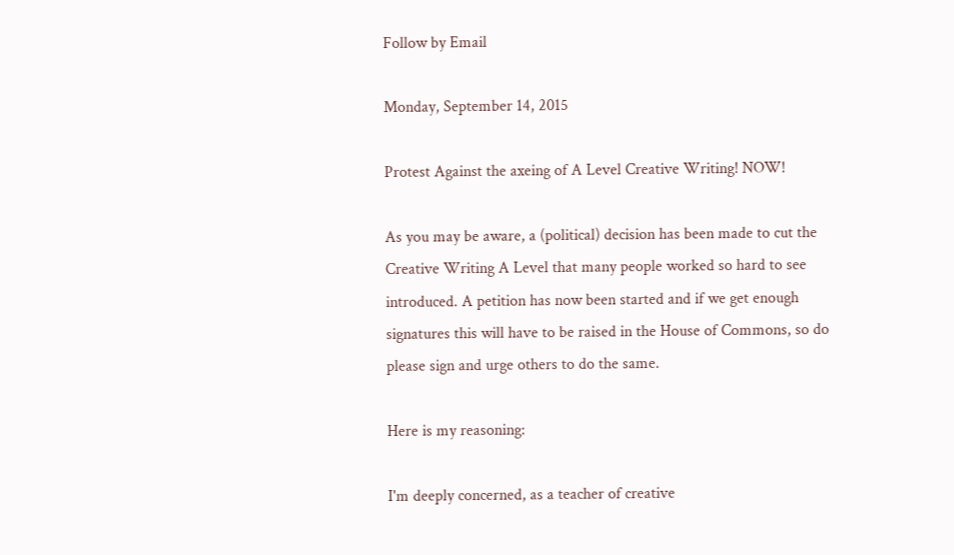Follow by Email

Monday, September 14, 2015

Protest Against the axeing of A Level Creative Writing! NOW!

As you may be aware, a (political) decision has been made to cut the Creative Writing A Level that many people worked so hard to see introduced. A petition has now been started and if we get enough signatures this will have to be raised in the House of Commons, so do please sign and urge others to do the same.

Here is my reasoning:

I'm deeply concerned, as a teacher of creative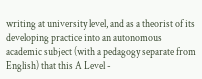writing at university level, and as a theorist of its developing practice into an autonomous academic subject (with a pedagogy separate from English) that this A Level -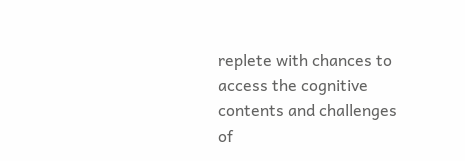replete with chances to access the cognitive contents and challenges of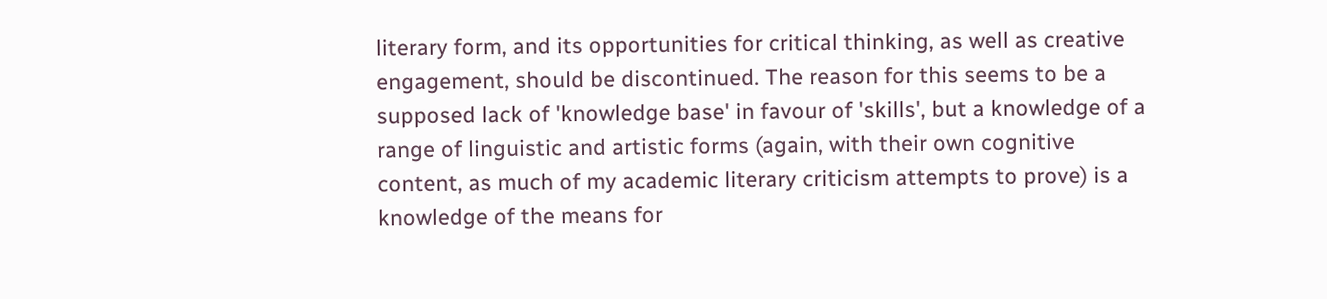literary form, and its opportunities for critical thinking, as well as creative engagement, should be discontinued. The reason for this seems to be a supposed lack of 'knowledge base' in favour of 'skills', but a knowledge of a range of linguistic and artistic forms (again, with their own cognitive content, as much of my academic literary criticism attempts to prove) is a knowledge of the means for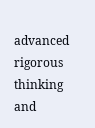advanced rigorous thinking and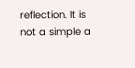reflection. It is not a simple a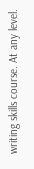writing skills course. At any level.